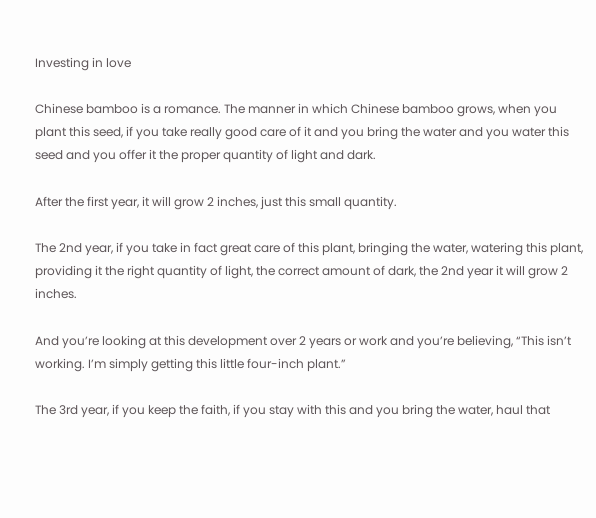Investing in love

Chinese bamboo is a romance. The manner in which Chinese bamboo grows, when you plant this seed, if you take really good care of it and you bring the water and you water this seed and you offer it the proper quantity of light and dark.

After the first year, it will grow 2 inches, just this small quantity.

The 2nd year, if you take in fact great care of this plant, bringing the water, watering this plant, providing it the right quantity of light, the correct amount of dark, the 2nd year it will grow 2 inches.

And you’re looking at this development over 2 years or work and you’re believing, “This isn’t working. I’m simply getting this little four-inch plant.”

The 3rd year, if you keep the faith, if you stay with this and you bring the water, haul that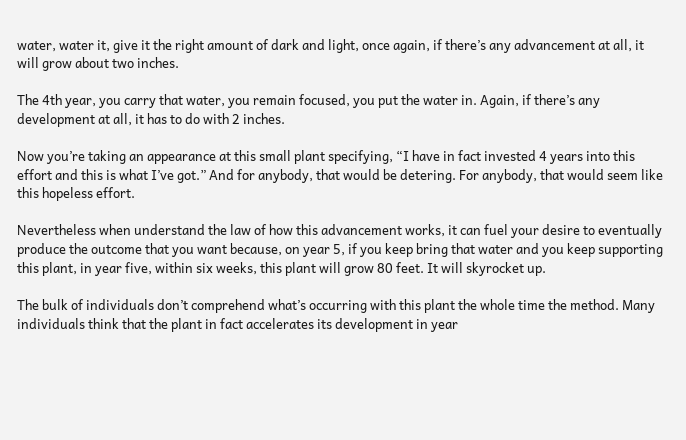water, water it, give it the right amount of dark and light, once again, if there’s any advancement at all, it will grow about two inches.

The 4th year, you carry that water, you remain focused, you put the water in. Again, if there’s any development at all, it has to do with 2 inches.

Now you’re taking an appearance at this small plant specifying, “I have in fact invested 4 years into this effort and this is what I’ve got.” And for anybody, that would be detering. For anybody, that would seem like this hopeless effort.

Nevertheless when understand the law of how this advancement works, it can fuel your desire to eventually produce the outcome that you want because, on year 5, if you keep bring that water and you keep supporting this plant, in year five, within six weeks, this plant will grow 80 feet. It will skyrocket up.

The bulk of individuals don’t comprehend what’s occurring with this plant the whole time the method. Many individuals think that the plant in fact accelerates its development in year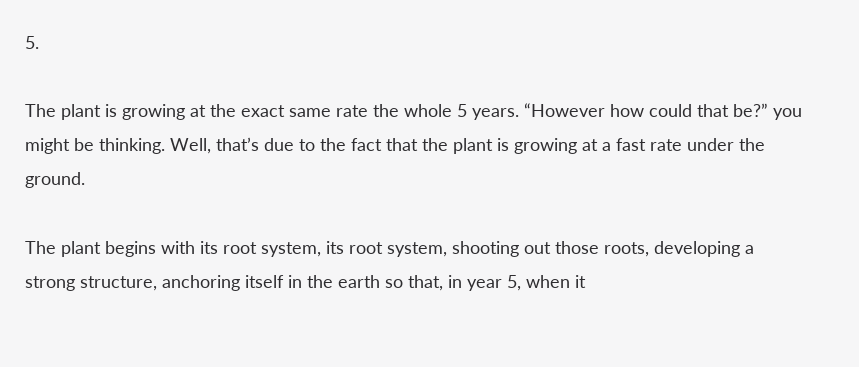5.

The plant is growing at the exact same rate the whole 5 years. “However how could that be?” you might be thinking. Well, that’s due to the fact that the plant is growing at a fast rate under the ground.

The plant begins with its root system, its root system, shooting out those roots, developing a strong structure, anchoring itself in the earth so that, in year 5, when it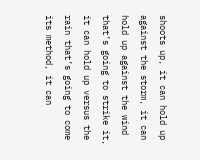shoots up, it can hold up against the storm, it can hold up against the wind that’s going to strike it, it can hold up versus the rain that’s going to come its method, it can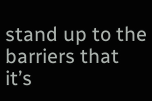stand up to the barriers that it’s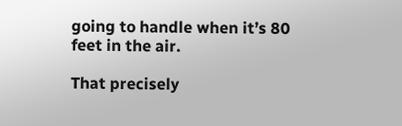going to handle when it’s 80 feet in the air.

That precisely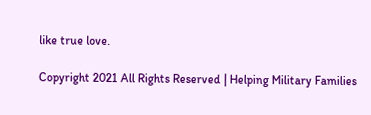like true love.

Copyright 2021 All Rights Reserved | Helping Military Families